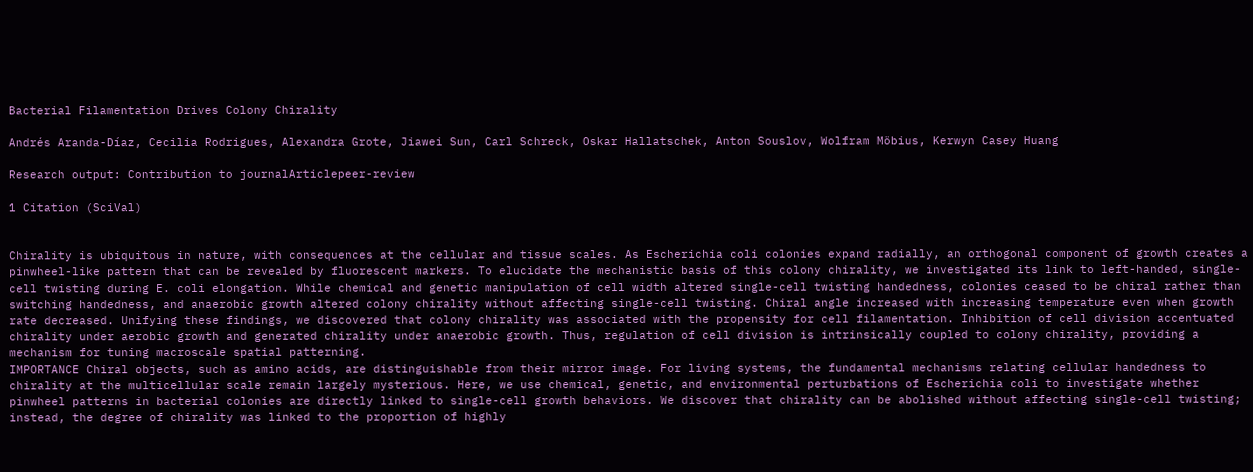Bacterial Filamentation Drives Colony Chirality

Andrés Aranda-Díaz, Cecilia Rodrigues, Alexandra Grote, Jiawei Sun, Carl Schreck, Oskar Hallatschek, Anton Souslov, Wolfram Möbius, Kerwyn Casey Huang

Research output: Contribution to journalArticlepeer-review

1 Citation (SciVal)


Chirality is ubiquitous in nature, with consequences at the cellular and tissue scales. As Escherichia coli colonies expand radially, an orthogonal component of growth creates a pinwheel-like pattern that can be revealed by fluorescent markers. To elucidate the mechanistic basis of this colony chirality, we investigated its link to left-handed, single-cell twisting during E. coli elongation. While chemical and genetic manipulation of cell width altered single-cell twisting handedness, colonies ceased to be chiral rather than switching handedness, and anaerobic growth altered colony chirality without affecting single-cell twisting. Chiral angle increased with increasing temperature even when growth rate decreased. Unifying these findings, we discovered that colony chirality was associated with the propensity for cell filamentation. Inhibition of cell division accentuated chirality under aerobic growth and generated chirality under anaerobic growth. Thus, regulation of cell division is intrinsically coupled to colony chirality, providing a mechanism for tuning macroscale spatial patterning.
IMPORTANCE Chiral objects, such as amino acids, are distinguishable from their mirror image. For living systems, the fundamental mechanisms relating cellular handedness to chirality at the multicellular scale remain largely mysterious. Here, we use chemical, genetic, and environmental perturbations of Escherichia coli to investigate whether pinwheel patterns in bacterial colonies are directly linked to single-cell growth behaviors. We discover that chirality can be abolished without affecting single-cell twisting; instead, the degree of chirality was linked to the proportion of highly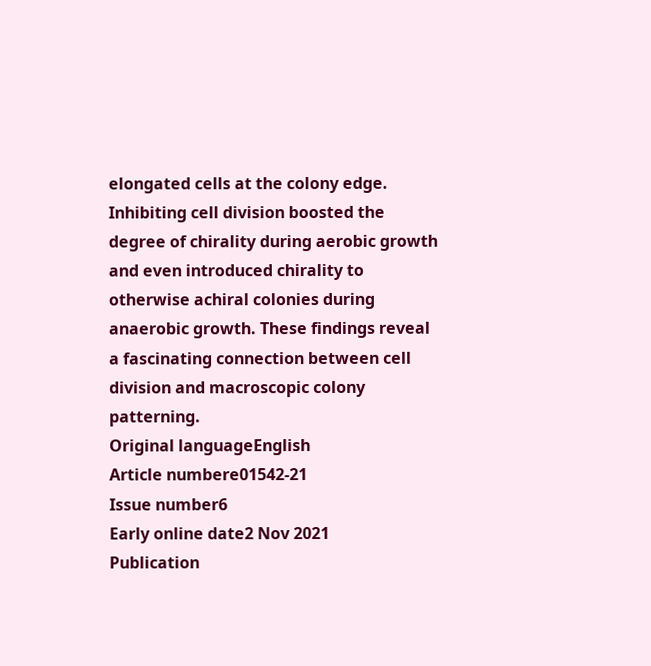elongated cells at the colony edge. Inhibiting cell division boosted the degree of chirality during aerobic growth and even introduced chirality to otherwise achiral colonies during anaerobic growth. These findings reveal a fascinating connection between cell division and macroscopic colony patterning.
Original languageEnglish
Article numbere01542-21
Issue number6
Early online date2 Nov 2021
Publication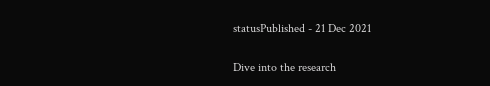statusPublished - 21 Dec 2021


Dive into the research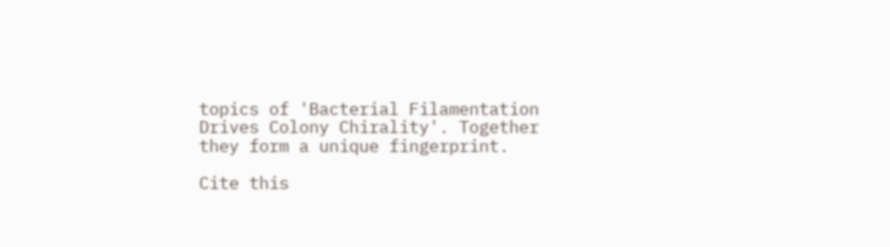topics of 'Bacterial Filamentation Drives Colony Chirality'. Together they form a unique fingerprint.

Cite this